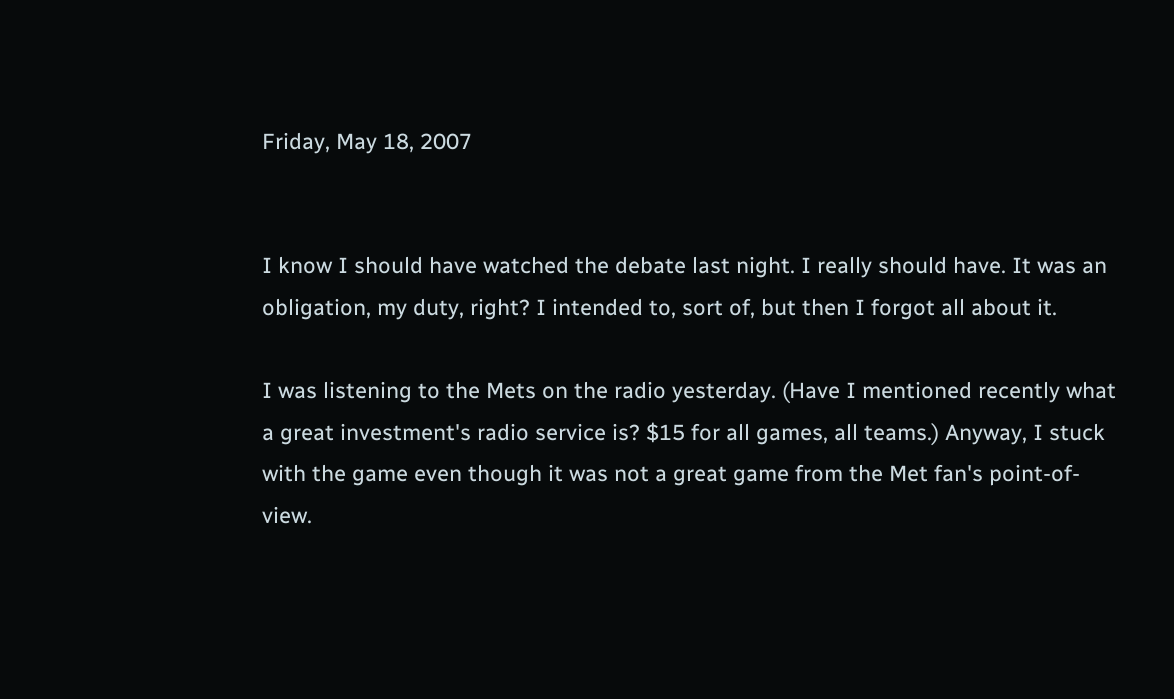Friday, May 18, 2007


I know I should have watched the debate last night. I really should have. It was an obligation, my duty, right? I intended to, sort of, but then I forgot all about it.

I was listening to the Mets on the radio yesterday. (Have I mentioned recently what a great investment's radio service is? $15 for all games, all teams.) Anyway, I stuck with the game even though it was not a great game from the Met fan's point-of-view.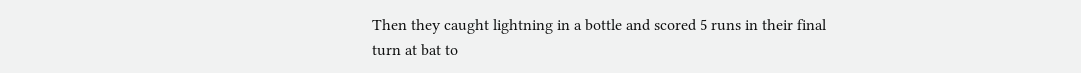Then they caught lightning in a bottle and scored 5 runs in their final turn at bat to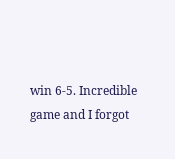win 6-5. Incredible game and I forgot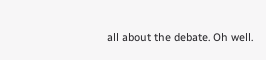all about the debate. Oh well.